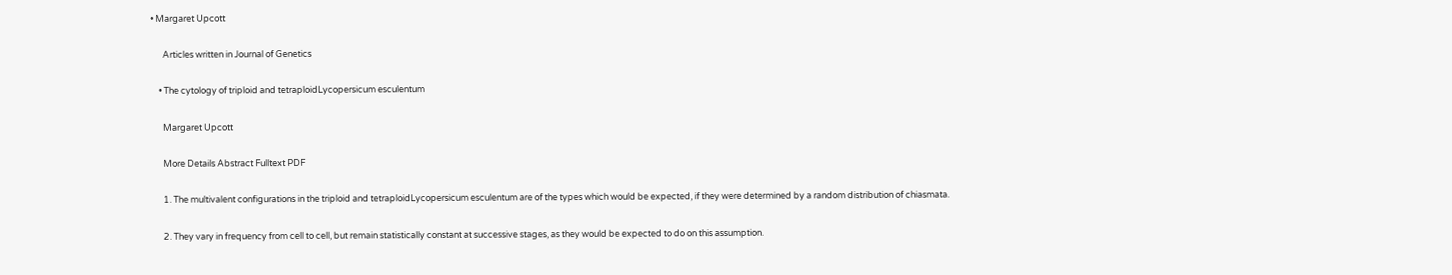• Margaret Upcott

      Articles written in Journal of Genetics

    • The cytology of triploid and tetraploidLycopersicum esculentum

      Margaret Upcott

      More Details Abstract Fulltext PDF

      1. The multivalent configurations in the triploid and tetraploidLycopersicum esculentum are of the types which would be expected, if they were determined by a random distribution of chiasmata.

      2. They vary in frequency from cell to cell, but remain statistically constant at successive stages, as they would be expected to do on this assumption.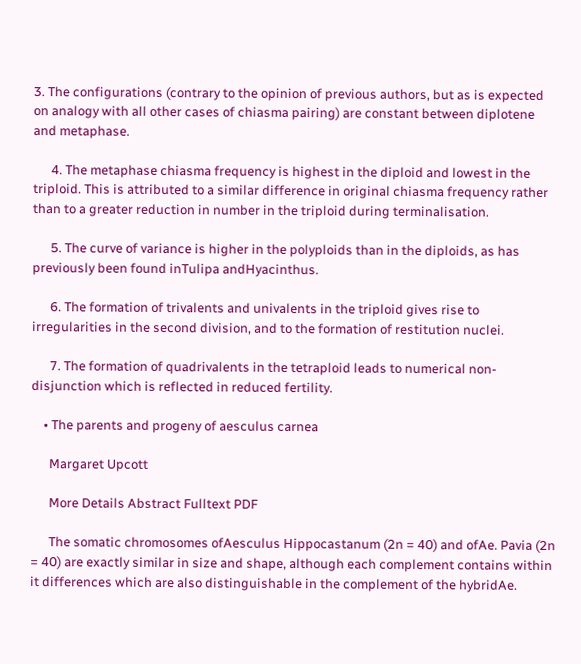3. The configurations (contrary to the opinion of previous authors, but as is expected on analogy with all other cases of chiasma pairing) are constant between diplotene and metaphase.

      4. The metaphase chiasma frequency is highest in the diploid and lowest in the triploid. This is attributed to a similar difference in original chiasma frequency rather than to a greater reduction in number in the triploid during terminalisation.

      5. The curve of variance is higher in the polyploids than in the diploids, as has previously been found inTulipa andHyacinthus.

      6. The formation of trivalents and univalents in the triploid gives rise to irregularities in the second division, and to the formation of restitution nuclei.

      7. The formation of quadrivalents in the tetraploid leads to numerical non-disjunction which is reflected in reduced fertility.

    • The parents and progeny of aesculus carnea

      Margaret Upcott

      More Details Abstract Fulltext PDF

      The somatic chromosomes ofAesculus Hippocastanum (2n = 40) and ofAe. Pavia (2n = 40) are exactly similar in size and shape, although each complement contains within it differences which are also distinguishable in the complement of the hybridAe.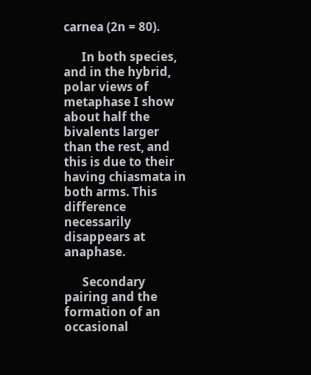carnea (2n = 80).

      In both species, and in the hybrid, polar views of metaphase I show about half the bivalents larger than the rest, and this is due to their having chiasmata in both arms. This difference necessarily disappears at anaphase.

      Secondary pairing and the formation of an occasional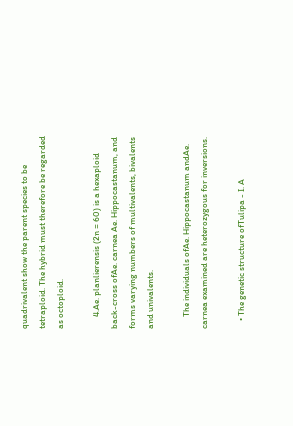quadrivalent show the parent species to be tetraploid. The hybrid must therefore be regarded as octoploid.

      4.Ae. planlierensis (2n = 60) is a hexaploid back-cross ofAe. carnea Ae. Hippocastanum, and forms varying numbers of multivalents, bivalents and univalents.

      The individuals ofAe. Hippocastanum andAe. carnea examined are heterozygous for inversions.

    • The genetic structure ofTulipa - I. A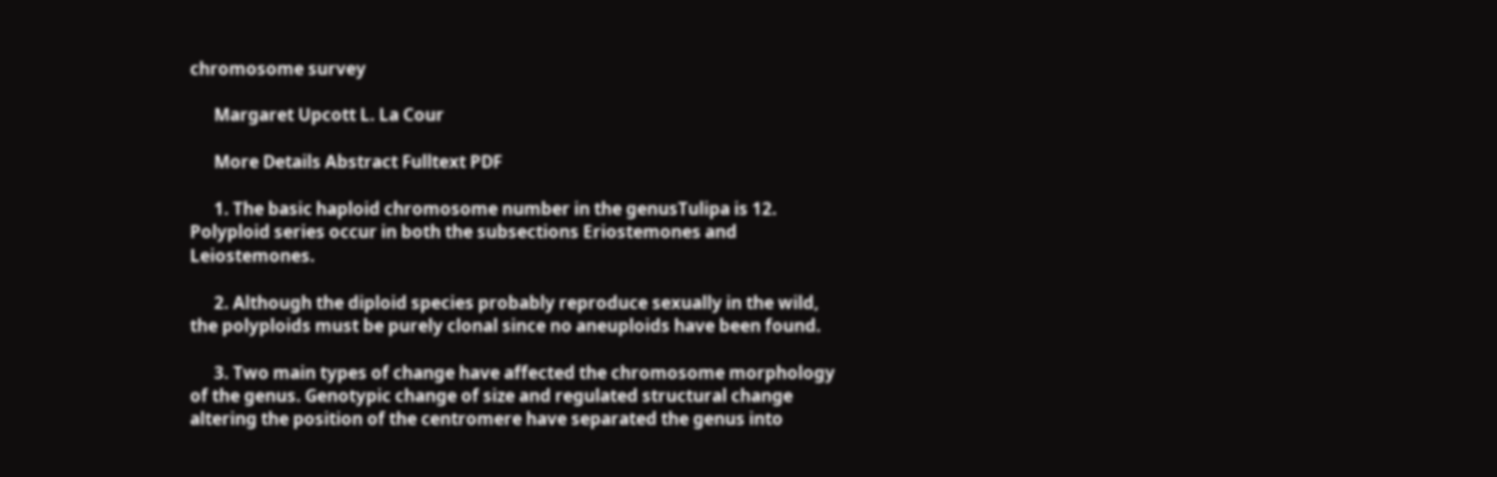chromosome survey

      Margaret Upcott L. La Cour

      More Details Abstract Fulltext PDF

      1. The basic haploid chromosome number in the genusTulipa is 12. Polyploid series occur in both the subsections Eriostemones and Leiostemones.

      2. Although the diploid species probably reproduce sexually in the wild, the polyploids must be purely clonal since no aneuploids have been found.

      3. Two main types of change have affected the chromosome morphology of the genus. Genotypic change of size and regulated structural change altering the position of the centromere have separated the genus into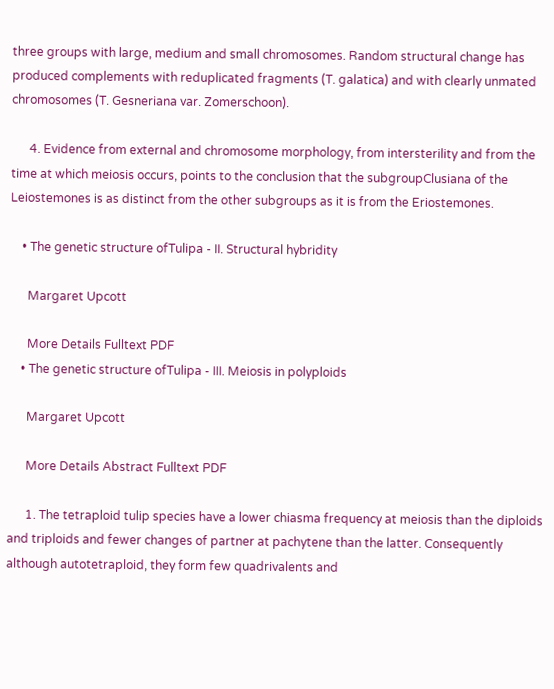three groups with large, medium and small chromosomes. Random structural change has produced complements with reduplicated fragments (T. galatica) and with clearly unmated chromosomes (T. Gesneriana var. Zomerschoon).

      4. Evidence from external and chromosome morphology, from intersterility and from the time at which meiosis occurs, points to the conclusion that the subgroupClusiana of the Leiostemones is as distinct from the other subgroups as it is from the Eriostemones.

    • The genetic structure ofTulipa - II. Structural hybridity

      Margaret Upcott

      More Details Fulltext PDF
    • The genetic structure ofTulipa - III. Meiosis in polyploids

      Margaret Upcott

      More Details Abstract Fulltext PDF

      1. The tetraploid tulip species have a lower chiasma frequency at meiosis than the diploids and triploids and fewer changes of partner at pachytene than the latter. Consequently although autotetraploid, they form few quadrivalents and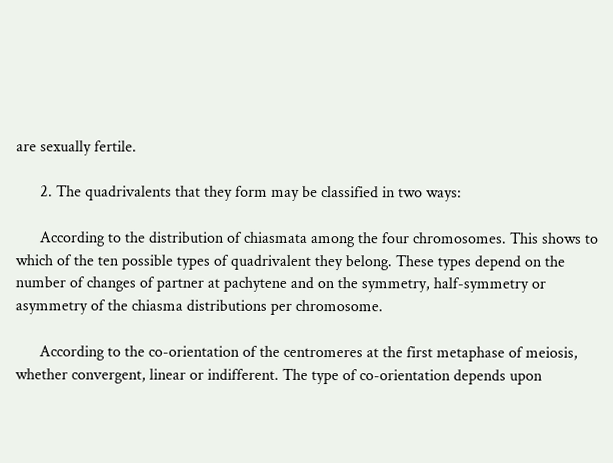are sexually fertile.

      2. The quadrivalents that they form may be classified in two ways:

      According to the distribution of chiasmata among the four chromosomes. This shows to which of the ten possible types of quadrivalent they belong. These types depend on the number of changes of partner at pachytene and on the symmetry, half-symmetry or asymmetry of the chiasma distributions per chromosome.

      According to the co-orientation of the centromeres at the first metaphase of meiosis, whether convergent, linear or indifferent. The type of co-orientation depends upon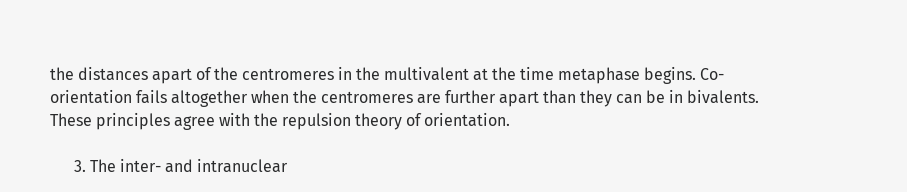the distances apart of the centromeres in the multivalent at the time metaphase begins. Co-orientation fails altogether when the centromeres are further apart than they can be in bivalents. These principles agree with the repulsion theory of orientation.

      3. The inter- and intranuclear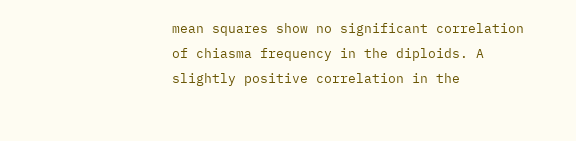mean squares show no significant correlation of chiasma frequency in the diploids. A slightly positive correlation in the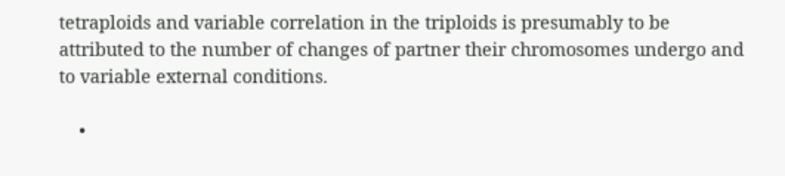tetraploids and variable correlation in the triploids is presumably to be attributed to the number of changes of partner their chromosomes undergo and to variable external conditions.

    •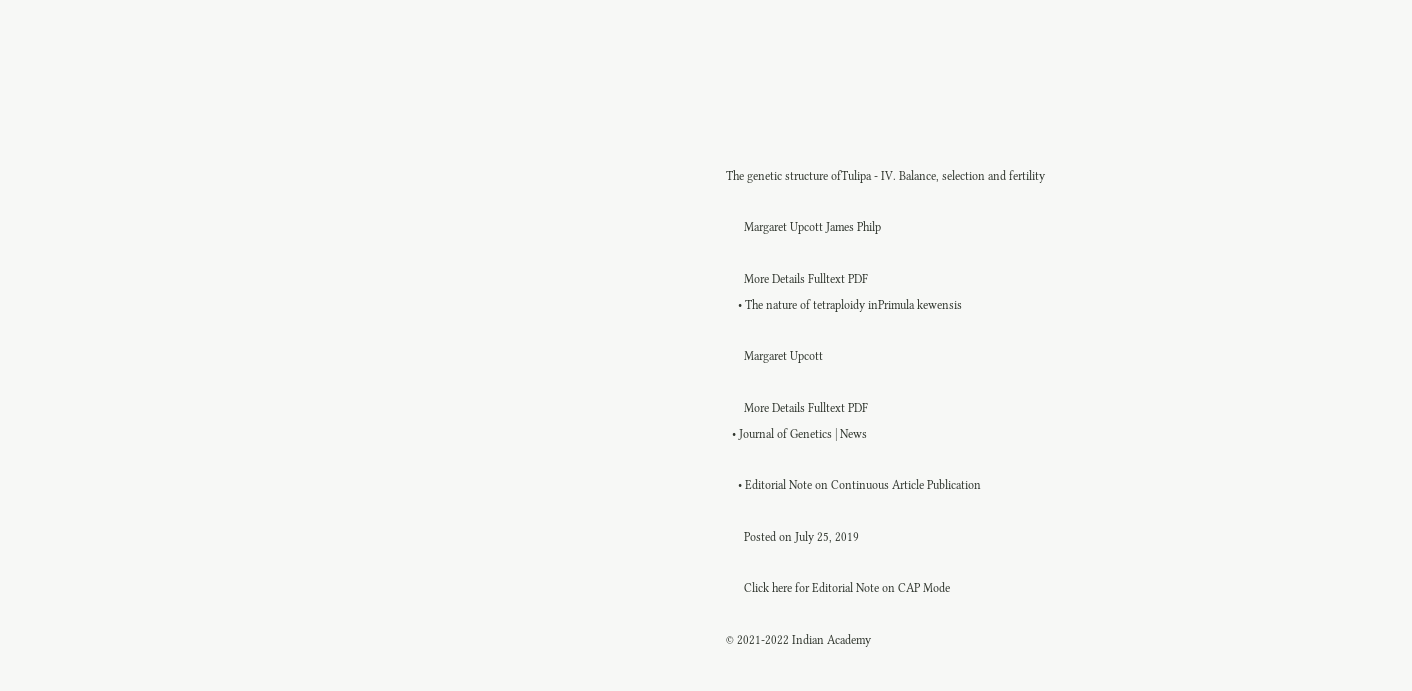The genetic structure ofTulipa - IV. Balance, selection and fertility

      Margaret Upcott James Philp

      More Details Fulltext PDF
    • The nature of tetraploidy inPrimula kewensis

      Margaret Upcott

      More Details Fulltext PDF
  • Journal of Genetics | News

    • Editorial Note on Continuous Article Publication

      Posted on July 25, 2019

      Click here for Editorial Note on CAP Mode

© 2021-2022 Indian Academy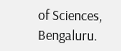of Sciences, Bengaluru.